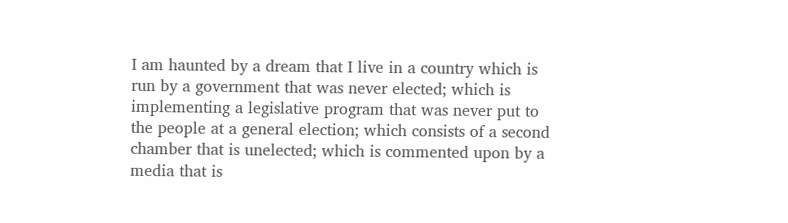I am haunted by a dream that I live in a country which is run by a government that was never elected; which is implementing a legislative program that was never put to the people at a general election; which consists of a second chamber that is unelected; which is commented upon by a media that is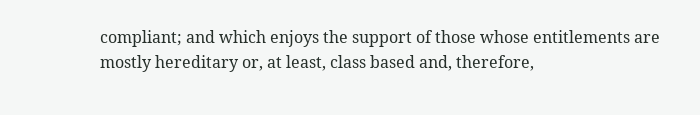compliant; and which enjoys the support of those whose entitlements are mostly hereditary or, at least, class based and, therefore,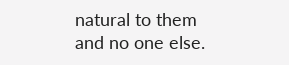natural to them and no one else.